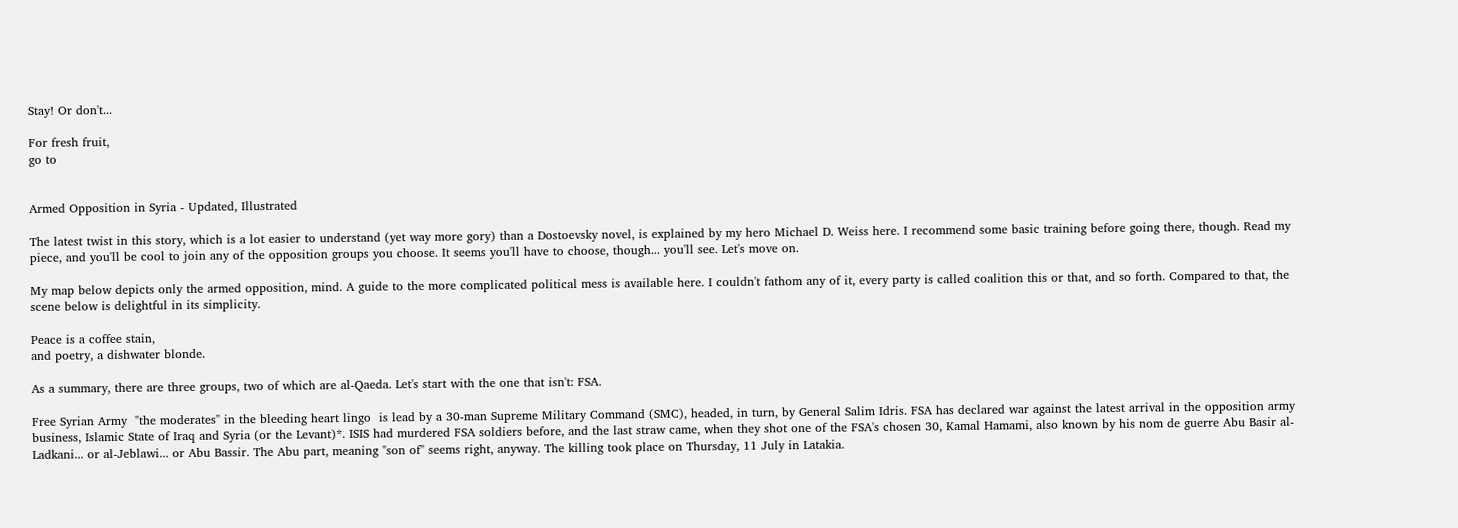Stay! Or don't...

For fresh fruit,
go to


Armed Opposition in Syria - Updated, Illustrated

The latest twist in this story, which is a lot easier to understand (yet way more gory) than a Dostoevsky novel, is explained by my hero Michael D. Weiss here. I recommend some basic training before going there, though. Read my piece, and you'll be cool to join any of the opposition groups you choose. It seems you'll have to choose, though... you'll see. Let's move on.

My map below depicts only the armed opposition, mind. A guide to the more complicated political mess is available here. I couldn't fathom any of it, every party is called coalition this or that, and so forth. Compared to that, the scene below is delightful in its simplicity.

Peace is a coffee stain,
and poetry, a dishwater blonde.

As a summary, there are three groups, two of which are al-Qaeda. Let's start with the one that isn't: FSA.

Free Syrian Army  "the moderates" in the bleeding heart lingo  is lead by a 30-man Supreme Military Command (SMC), headed, in turn, by General Salim Idris. FSA has declared war against the latest arrival in the opposition army business, Islamic State of Iraq and Syria (or the Levant)*. ISIS had murdered FSA soldiers before, and the last straw came, when they shot one of the FSA's chosen 30, Kamal Hamami, also known by his nom de guerre Abu Basir al-Ladkani... or al-Jeblawi... or Abu Bassir. The Abu part, meaning "son of" seems right, anyway. The killing took place on Thursday, 11 July in Latakia.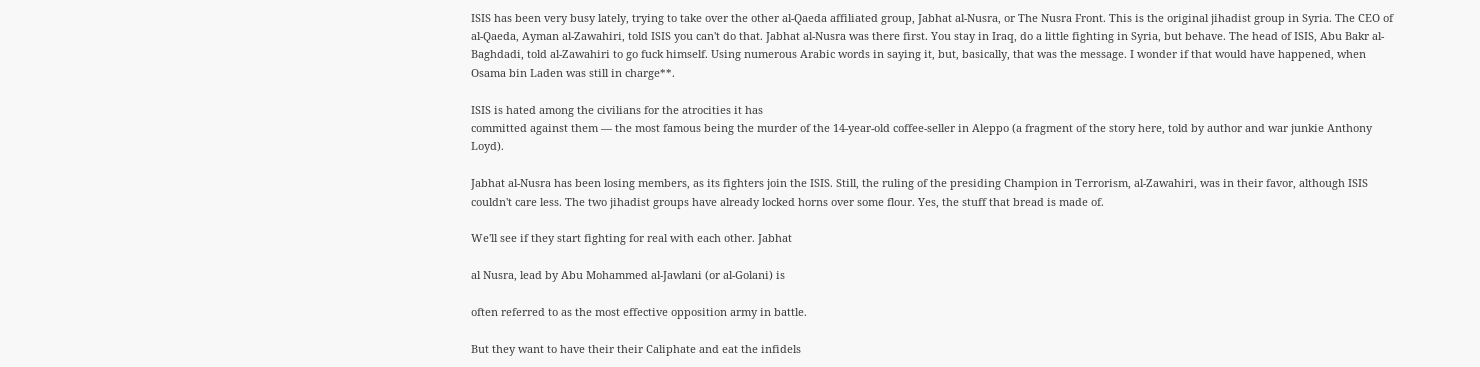ISIS has been very busy lately, trying to take over the other al-Qaeda affiliated group, Jabhat al-Nusra, or The Nusra Front. This is the original jihadist group in Syria. The CEO of al-Qaeda, Ayman al-Zawahiri, told ISIS you can't do that. Jabhat al-Nusra was there first. You stay in Iraq, do a little fighting in Syria, but behave. The head of ISIS, Abu Bakr al-Baghdadi, told al-Zawahiri to go fuck himself. Using numerous Arabic words in saying it, but, basically, that was the message. I wonder if that would have happened, when Osama bin Laden was still in charge**.

ISIS is hated among the civilians for the atrocities it has
committed against them — the most famous being the murder of the 14-year-old coffee-seller in Aleppo (a fragment of the story here, told by author and war junkie Anthony Loyd).

Jabhat al-Nusra has been losing members, as its fighters join the ISIS. Still, the ruling of the presiding Champion in Terrorism, al-Zawahiri, was in their favor, although ISIS couldn't care less. The two jihadist groups have already locked horns over some flour. Yes, the stuff that bread is made of.

We'll see if they start fighting for real with each other. Jabhat

al Nusra, lead by Abu Mohammed al-Jawlani (or al-Golani) is

often referred to as the most effective opposition army in battle.

But they want to have their their Caliphate and eat the infidels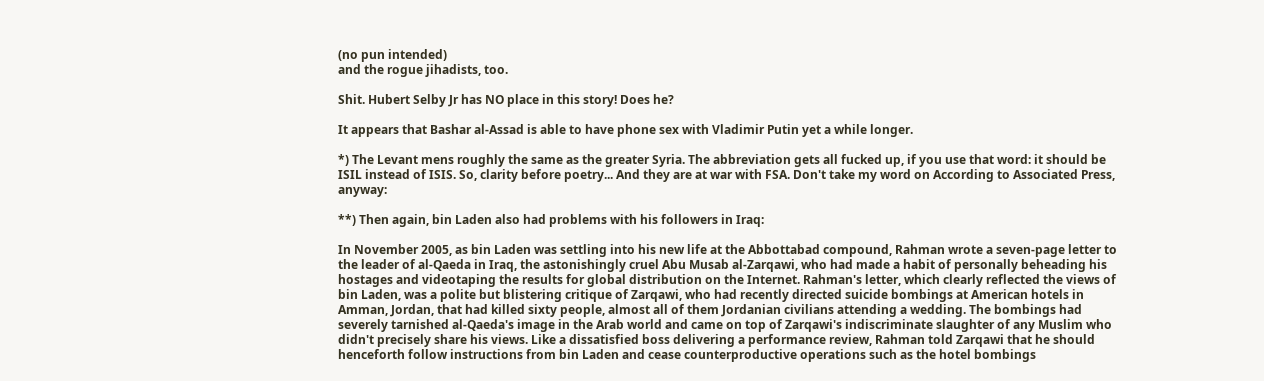(no pun intended)
and the rogue jihadists, too.

Shit. Hubert Selby Jr has NO place in this story! Does he?

It appears that Bashar al-Assad is able to have phone sex with Vladimir Putin yet a while longer.

*) The Levant mens roughly the same as the greater Syria. The abbreviation gets all fucked up, if you use that word: it should be ISIL instead of ISIS. So, clarity before poetry... And they are at war with FSA. Don't take my word on According to Associated Press, anyway:

**) Then again, bin Laden also had problems with his followers in Iraq:

In November 2005, as bin Laden was settling into his new life at the Abbottabad compound, Rahman wrote a seven-page letter to the leader of al-Qaeda in Iraq, the astonishingly cruel Abu Musab al-Zarqawi, who had made a habit of personally beheading his hostages and videotaping the results for global distribution on the Internet. Rahman's letter, which clearly reflected the views of bin Laden, was a polite but blistering critique of Zarqawi, who had recently directed suicide bombings at American hotels in Amman, Jordan, that had killed sixty people, almost all of them Jordanian civilians attending a wedding. The bombings had severely tarnished al-Qaeda's image in the Arab world and came on top of Zarqawi's indiscriminate slaughter of any Muslim who didn't precisely share his views. Like a dissatisfied boss delivering a performance review, Rahman told Zarqawi that he should henceforth follow instructions from bin Laden and cease counterproductive operations such as the hotel bombings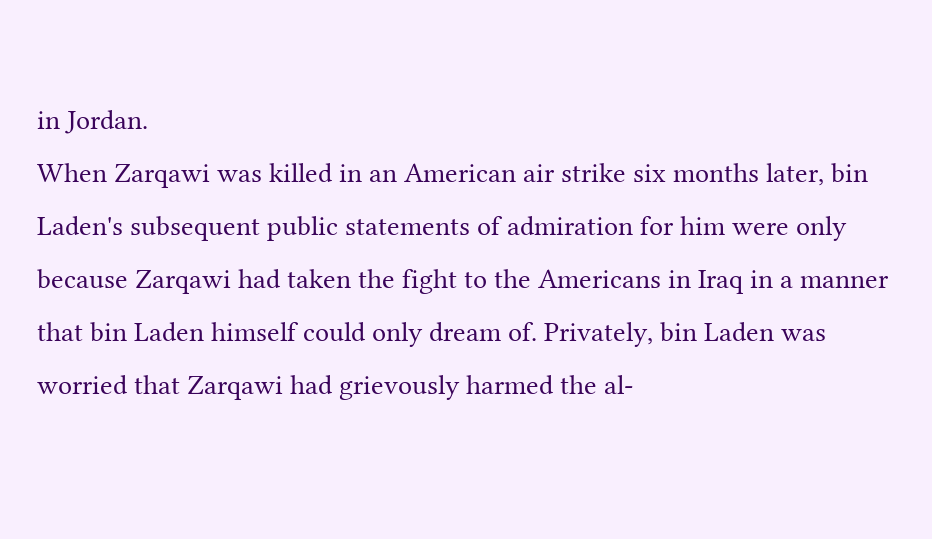in Jordan.
When Zarqawi was killed in an American air strike six months later, bin Laden's subsequent public statements of admiration for him were only because Zarqawi had taken the fight to the Americans in Iraq in a manner that bin Laden himself could only dream of. Privately, bin Laden was worried that Zarqawi had grievously harmed the al-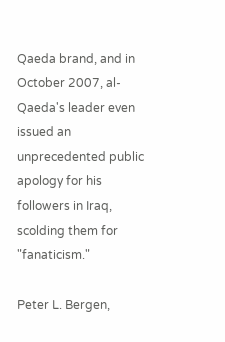Qaeda brand, and in October 2007, al-Qaeda's leader even issued an unprecedented public apology for his followers in Iraq, scolding them for "fanaticism."

Peter L. Bergen,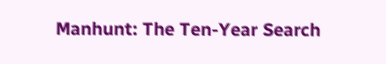Manhunt: The Ten-Year Search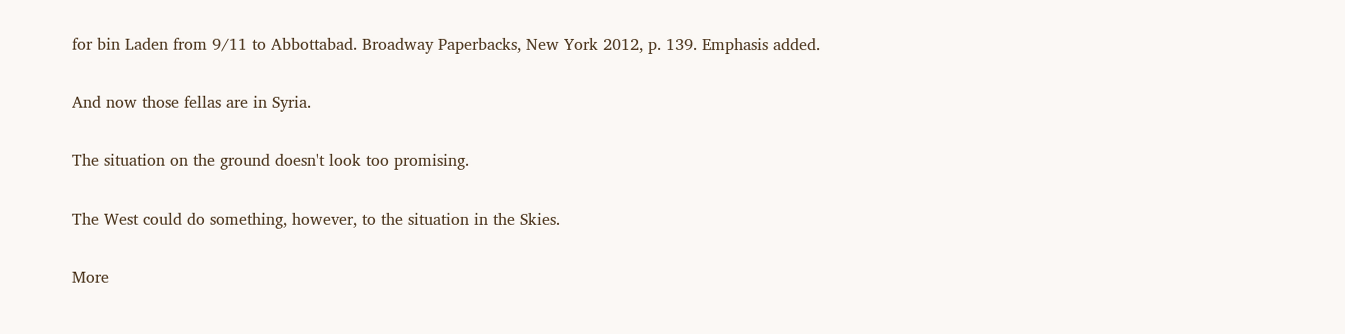for bin Laden from 9/11 to Abbottabad. Broadway Paperbacks, New York 2012, p. 139. Emphasis added.

And now those fellas are in Syria.

The situation on the ground doesn't look too promising.

The West could do something, however, to the situation in the Skies.

More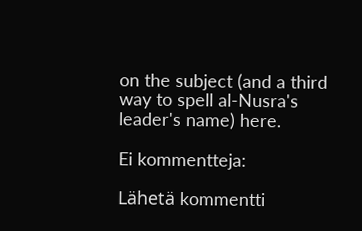on the subject (and a third way to spell al-Nusra's leader's name) here.

Ei kommentteja:

Lähetä kommentti